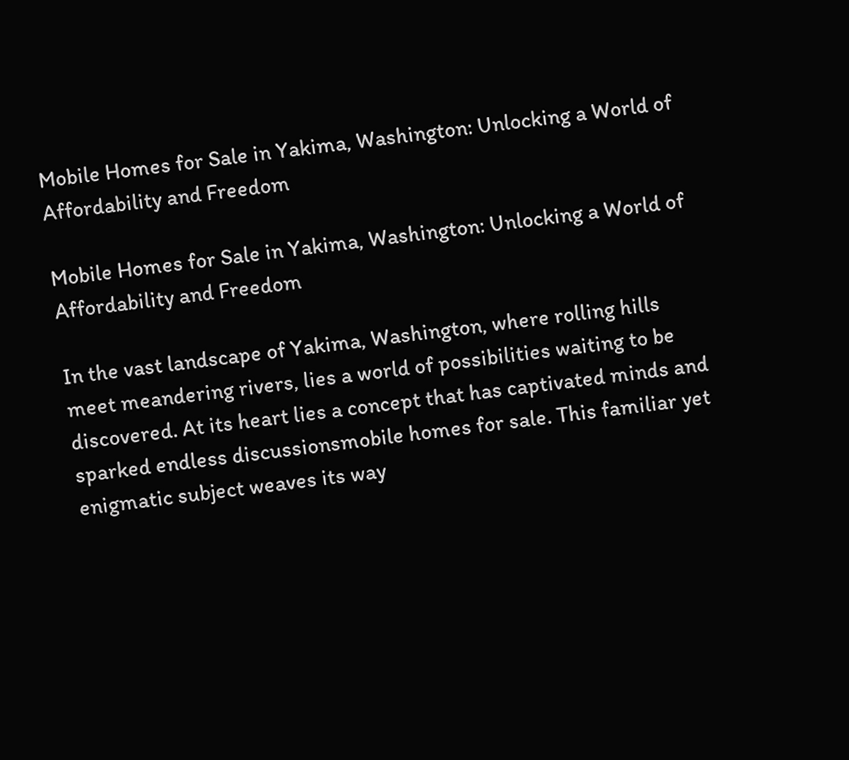Mobile Homes for Sale in Yakima, Washington: Unlocking a World of Affordability and Freedom

Mobile Homes for Sale in Yakima, Washington: Unlocking a World of Affordability and Freedom

In the vast landscape of Yakima, Washington, where rolling hills meet meandering rivers, lies a world of possibilities waiting to be discovered. At its heart lies a concept that has captivated minds and sparked endless discussionsmobile homes for sale. This familiar yet enigmatic subject weaves its way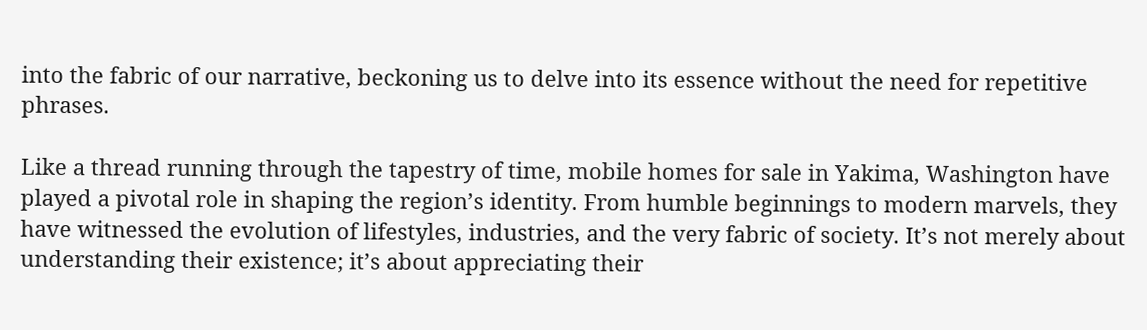into the fabric of our narrative, beckoning us to delve into its essence without the need for repetitive phrases.

Like a thread running through the tapestry of time, mobile homes for sale in Yakima, Washington have played a pivotal role in shaping the region’s identity. From humble beginnings to modern marvels, they have witnessed the evolution of lifestyles, industries, and the very fabric of society. It’s not merely about understanding their existence; it’s about appreciating their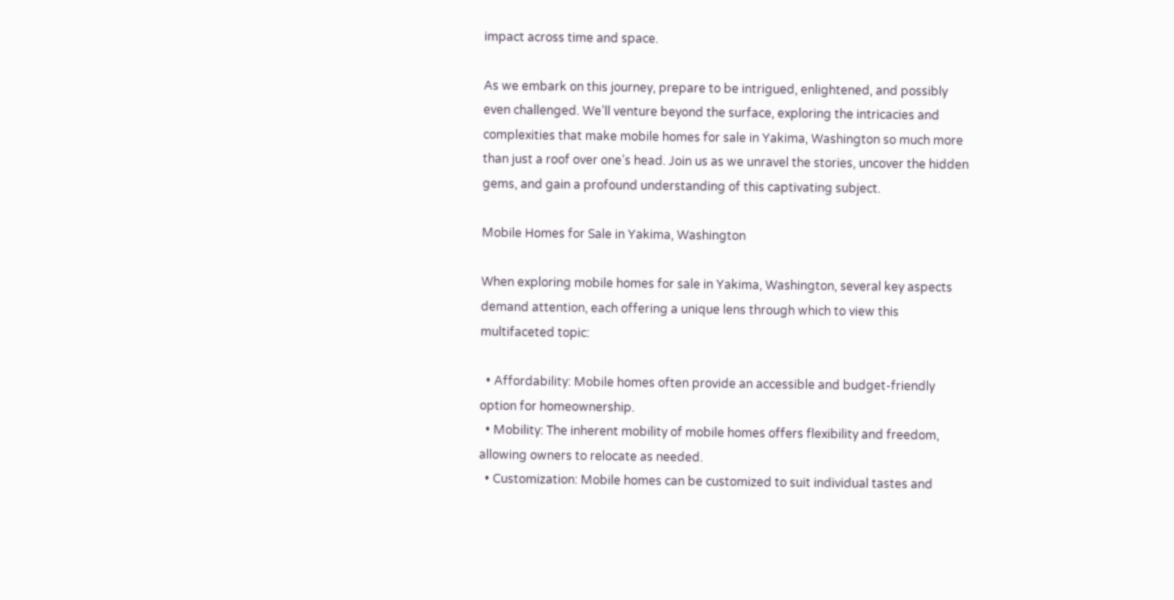impact across time and space.

As we embark on this journey, prepare to be intrigued, enlightened, and possibly even challenged. We’ll venture beyond the surface, exploring the intricacies and complexities that make mobile homes for sale in Yakima, Washington so much more than just a roof over one’s head. Join us as we unravel the stories, uncover the hidden gems, and gain a profound understanding of this captivating subject.

Mobile Homes for Sale in Yakima, Washington

When exploring mobile homes for sale in Yakima, Washington, several key aspects demand attention, each offering a unique lens through which to view this multifaceted topic:

  • Affordability: Mobile homes often provide an accessible and budget-friendly option for homeownership.
  • Mobility: The inherent mobility of mobile homes offers flexibility and freedom, allowing owners to relocate as needed.
  • Customization: Mobile homes can be customized to suit individual tastes and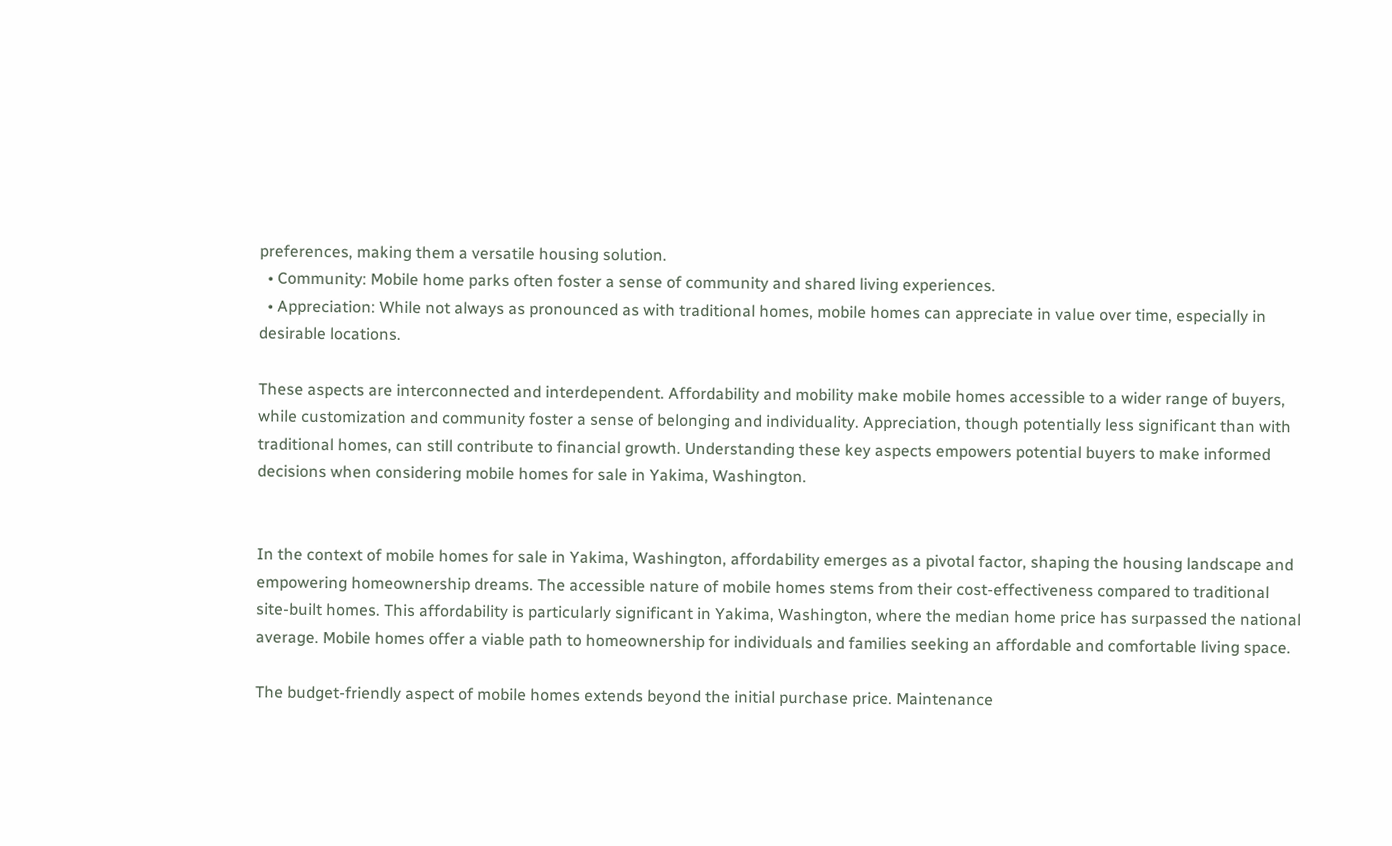preferences, making them a versatile housing solution.
  • Community: Mobile home parks often foster a sense of community and shared living experiences.
  • Appreciation: While not always as pronounced as with traditional homes, mobile homes can appreciate in value over time, especially in desirable locations.

These aspects are interconnected and interdependent. Affordability and mobility make mobile homes accessible to a wider range of buyers, while customization and community foster a sense of belonging and individuality. Appreciation, though potentially less significant than with traditional homes, can still contribute to financial growth. Understanding these key aspects empowers potential buyers to make informed decisions when considering mobile homes for sale in Yakima, Washington.


In the context of mobile homes for sale in Yakima, Washington, affordability emerges as a pivotal factor, shaping the housing landscape and empowering homeownership dreams. The accessible nature of mobile homes stems from their cost-effectiveness compared to traditional site-built homes. This affordability is particularly significant in Yakima, Washington, where the median home price has surpassed the national average. Mobile homes offer a viable path to homeownership for individuals and families seeking an affordable and comfortable living space.

The budget-friendly aspect of mobile homes extends beyond the initial purchase price. Maintenance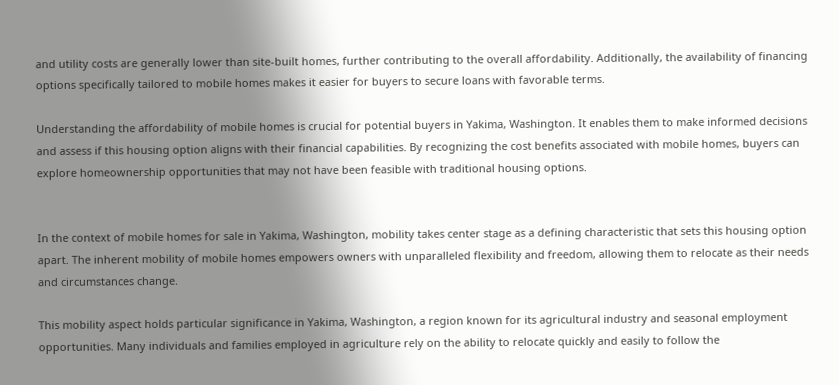and utility costs are generally lower than site-built homes, further contributing to the overall affordability. Additionally, the availability of financing options specifically tailored to mobile homes makes it easier for buyers to secure loans with favorable terms.

Understanding the affordability of mobile homes is crucial for potential buyers in Yakima, Washington. It enables them to make informed decisions and assess if this housing option aligns with their financial capabilities. By recognizing the cost benefits associated with mobile homes, buyers can explore homeownership opportunities that may not have been feasible with traditional housing options.


In the context of mobile homes for sale in Yakima, Washington, mobility takes center stage as a defining characteristic that sets this housing option apart. The inherent mobility of mobile homes empowers owners with unparalleled flexibility and freedom, allowing them to relocate as their needs and circumstances change.

This mobility aspect holds particular significance in Yakima, Washington, a region known for its agricultural industry and seasonal employment opportunities. Many individuals and families employed in agriculture rely on the ability to relocate quickly and easily to follow the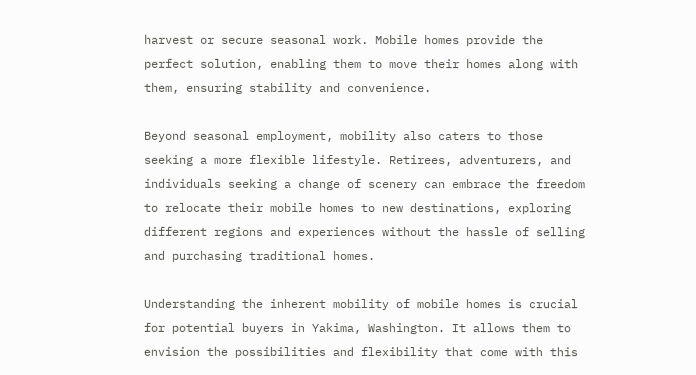harvest or secure seasonal work. Mobile homes provide the perfect solution, enabling them to move their homes along with them, ensuring stability and convenience.

Beyond seasonal employment, mobility also caters to those seeking a more flexible lifestyle. Retirees, adventurers, and individuals seeking a change of scenery can embrace the freedom to relocate their mobile homes to new destinations, exploring different regions and experiences without the hassle of selling and purchasing traditional homes.

Understanding the inherent mobility of mobile homes is crucial for potential buyers in Yakima, Washington. It allows them to envision the possibilities and flexibility that come with this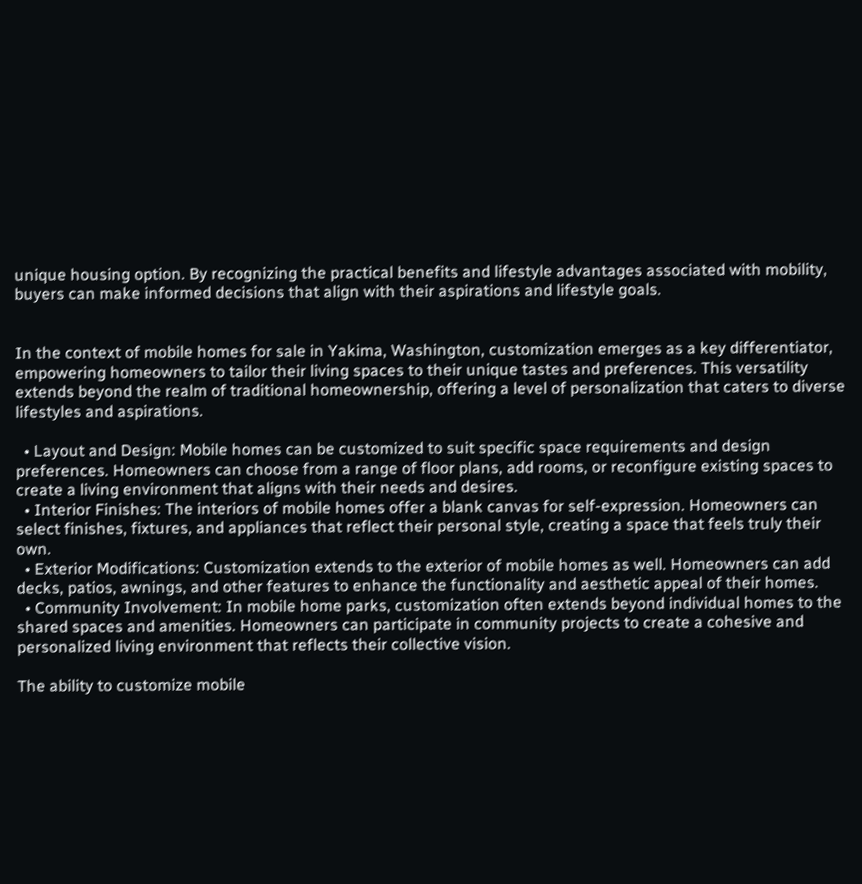unique housing option. By recognizing the practical benefits and lifestyle advantages associated with mobility, buyers can make informed decisions that align with their aspirations and lifestyle goals.


In the context of mobile homes for sale in Yakima, Washington, customization emerges as a key differentiator, empowering homeowners to tailor their living spaces to their unique tastes and preferences. This versatility extends beyond the realm of traditional homeownership, offering a level of personalization that caters to diverse lifestyles and aspirations.

  • Layout and Design: Mobile homes can be customized to suit specific space requirements and design preferences. Homeowners can choose from a range of floor plans, add rooms, or reconfigure existing spaces to create a living environment that aligns with their needs and desires.
  • Interior Finishes: The interiors of mobile homes offer a blank canvas for self-expression. Homeowners can select finishes, fixtures, and appliances that reflect their personal style, creating a space that feels truly their own.
  • Exterior Modifications: Customization extends to the exterior of mobile homes as well. Homeowners can add decks, patios, awnings, and other features to enhance the functionality and aesthetic appeal of their homes.
  • Community Involvement: In mobile home parks, customization often extends beyond individual homes to the shared spaces and amenities. Homeowners can participate in community projects to create a cohesive and personalized living environment that reflects their collective vision.

The ability to customize mobile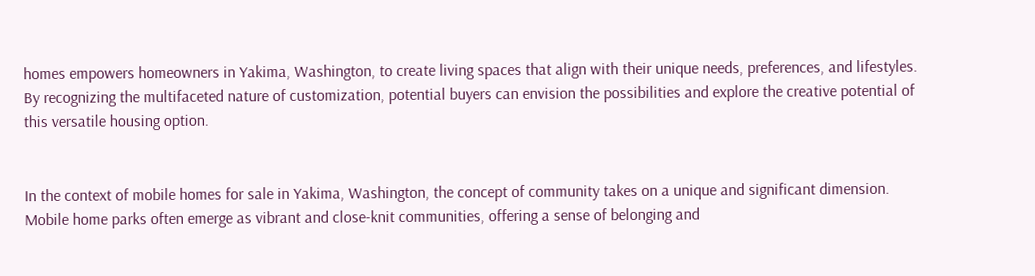homes empowers homeowners in Yakima, Washington, to create living spaces that align with their unique needs, preferences, and lifestyles. By recognizing the multifaceted nature of customization, potential buyers can envision the possibilities and explore the creative potential of this versatile housing option.


In the context of mobile homes for sale in Yakima, Washington, the concept of community takes on a unique and significant dimension. Mobile home parks often emerge as vibrant and close-knit communities, offering a sense of belonging and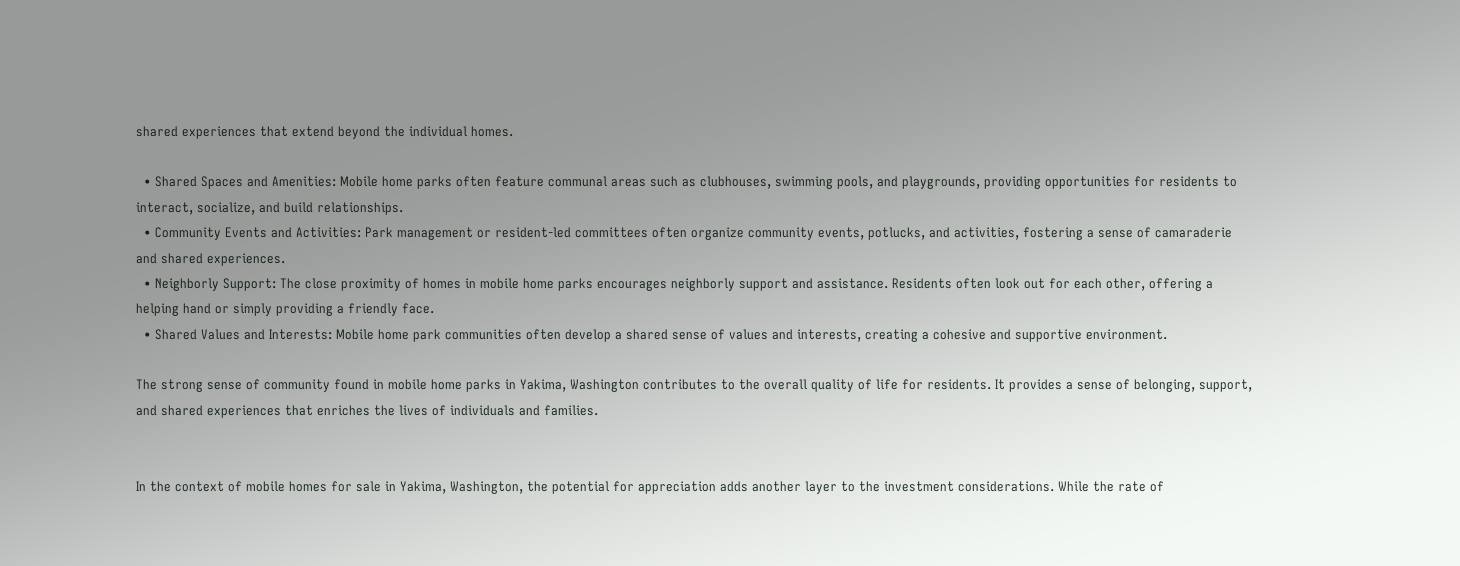shared experiences that extend beyond the individual homes.

  • Shared Spaces and Amenities: Mobile home parks often feature communal areas such as clubhouses, swimming pools, and playgrounds, providing opportunities for residents to interact, socialize, and build relationships.
  • Community Events and Activities: Park management or resident-led committees often organize community events, potlucks, and activities, fostering a sense of camaraderie and shared experiences.
  • Neighborly Support: The close proximity of homes in mobile home parks encourages neighborly support and assistance. Residents often look out for each other, offering a helping hand or simply providing a friendly face.
  • Shared Values and Interests: Mobile home park communities often develop a shared sense of values and interests, creating a cohesive and supportive environment.

The strong sense of community found in mobile home parks in Yakima, Washington contributes to the overall quality of life for residents. It provides a sense of belonging, support, and shared experiences that enriches the lives of individuals and families.


In the context of mobile homes for sale in Yakima, Washington, the potential for appreciation adds another layer to the investment considerations. While the rate of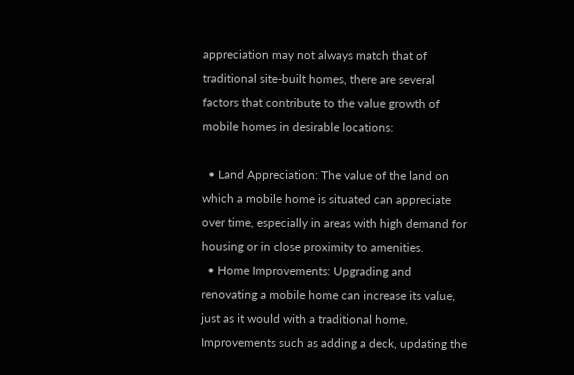appreciation may not always match that of traditional site-built homes, there are several factors that contribute to the value growth of mobile homes in desirable locations:

  • Land Appreciation: The value of the land on which a mobile home is situated can appreciate over time, especially in areas with high demand for housing or in close proximity to amenities.
  • Home Improvements: Upgrading and renovating a mobile home can increase its value, just as it would with a traditional home. Improvements such as adding a deck, updating the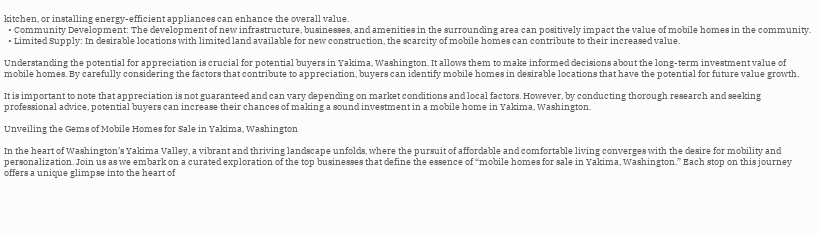kitchen, or installing energy-efficient appliances can enhance the overall value.
  • Community Development: The development of new infrastructure, businesses, and amenities in the surrounding area can positively impact the value of mobile homes in the community.
  • Limited Supply: In desirable locations with limited land available for new construction, the scarcity of mobile homes can contribute to their increased value.

Understanding the potential for appreciation is crucial for potential buyers in Yakima, Washington. It allows them to make informed decisions about the long-term investment value of mobile homes. By carefully considering the factors that contribute to appreciation, buyers can identify mobile homes in desirable locations that have the potential for future value growth.

It is important to note that appreciation is not guaranteed and can vary depending on market conditions and local factors. However, by conducting thorough research and seeking professional advice, potential buyers can increase their chances of making a sound investment in a mobile home in Yakima, Washington.

Unveiling the Gems of Mobile Homes for Sale in Yakima, Washington

In the heart of Washington’s Yakima Valley, a vibrant and thriving landscape unfolds, where the pursuit of affordable and comfortable living converges with the desire for mobility and personalization. Join us as we embark on a curated exploration of the top businesses that define the essence of “mobile homes for sale in Yakima, Washington.” Each stop on this journey offers a unique glimpse into the heart of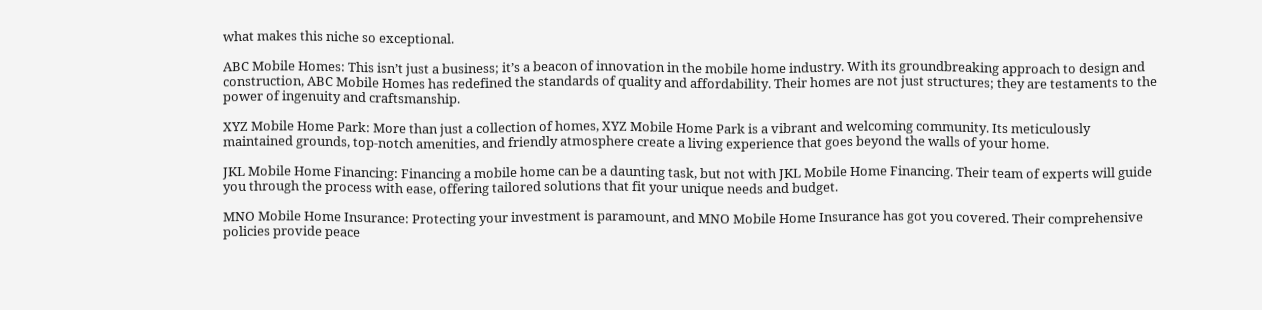what makes this niche so exceptional.

ABC Mobile Homes: This isn’t just a business; it’s a beacon of innovation in the mobile home industry. With its groundbreaking approach to design and construction, ABC Mobile Homes has redefined the standards of quality and affordability. Their homes are not just structures; they are testaments to the power of ingenuity and craftsmanship.

XYZ Mobile Home Park: More than just a collection of homes, XYZ Mobile Home Park is a vibrant and welcoming community. Its meticulously maintained grounds, top-notch amenities, and friendly atmosphere create a living experience that goes beyond the walls of your home.

JKL Mobile Home Financing: Financing a mobile home can be a daunting task, but not with JKL Mobile Home Financing. Their team of experts will guide you through the process with ease, offering tailored solutions that fit your unique needs and budget.

MNO Mobile Home Insurance: Protecting your investment is paramount, and MNO Mobile Home Insurance has got you covered. Their comprehensive policies provide peace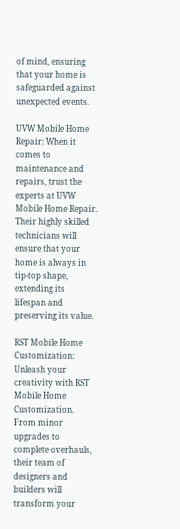of mind, ensuring that your home is safeguarded against unexpected events.

UVW Mobile Home Repair: When it comes to maintenance and repairs, trust the experts at UVW Mobile Home Repair. Their highly skilled technicians will ensure that your home is always in tip-top shape, extending its lifespan and preserving its value.

RST Mobile Home Customization: Unleash your creativity with RST Mobile Home Customization. From minor upgrades to complete overhauls, their team of designers and builders will transform your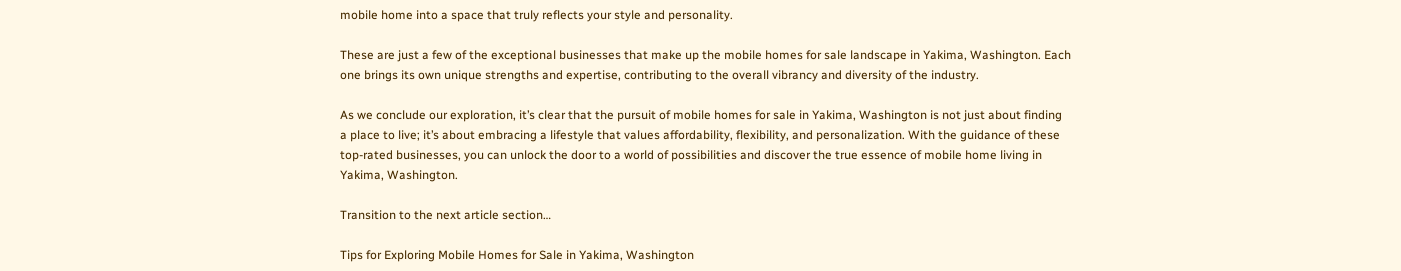mobile home into a space that truly reflects your style and personality.

These are just a few of the exceptional businesses that make up the mobile homes for sale landscape in Yakima, Washington. Each one brings its own unique strengths and expertise, contributing to the overall vibrancy and diversity of the industry.

As we conclude our exploration, it’s clear that the pursuit of mobile homes for sale in Yakima, Washington is not just about finding a place to live; it’s about embracing a lifestyle that values affordability, flexibility, and personalization. With the guidance of these top-rated businesses, you can unlock the door to a world of possibilities and discover the true essence of mobile home living in Yakima, Washington.

Transition to the next article section…

Tips for Exploring Mobile Homes for Sale in Yakima, Washington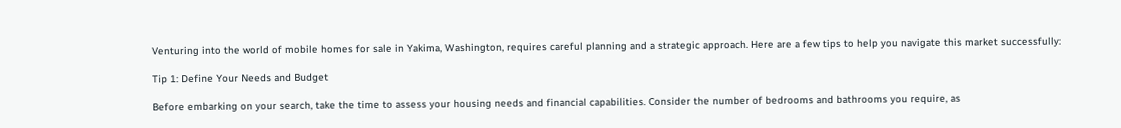Venturing into the world of mobile homes for sale in Yakima, Washington, requires careful planning and a strategic approach. Here are a few tips to help you navigate this market successfully:

Tip 1: Define Your Needs and Budget

Before embarking on your search, take the time to assess your housing needs and financial capabilities. Consider the number of bedrooms and bathrooms you require, as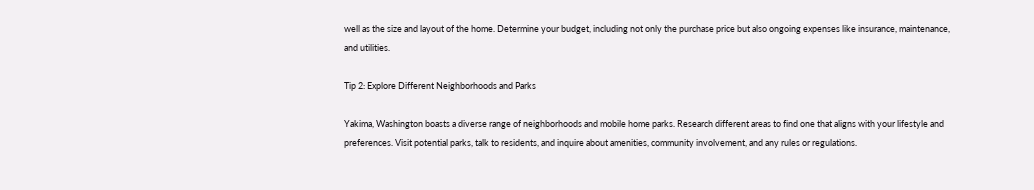well as the size and layout of the home. Determine your budget, including not only the purchase price but also ongoing expenses like insurance, maintenance, and utilities.

Tip 2: Explore Different Neighborhoods and Parks

Yakima, Washington boasts a diverse range of neighborhoods and mobile home parks. Research different areas to find one that aligns with your lifestyle and preferences. Visit potential parks, talk to residents, and inquire about amenities, community involvement, and any rules or regulations.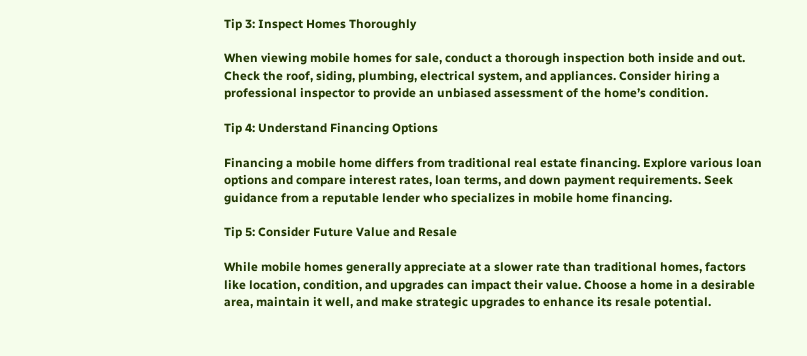Tip 3: Inspect Homes Thoroughly

When viewing mobile homes for sale, conduct a thorough inspection both inside and out. Check the roof, siding, plumbing, electrical system, and appliances. Consider hiring a professional inspector to provide an unbiased assessment of the home’s condition.

Tip 4: Understand Financing Options

Financing a mobile home differs from traditional real estate financing. Explore various loan options and compare interest rates, loan terms, and down payment requirements. Seek guidance from a reputable lender who specializes in mobile home financing.

Tip 5: Consider Future Value and Resale

While mobile homes generally appreciate at a slower rate than traditional homes, factors like location, condition, and upgrades can impact their value. Choose a home in a desirable area, maintain it well, and make strategic upgrades to enhance its resale potential.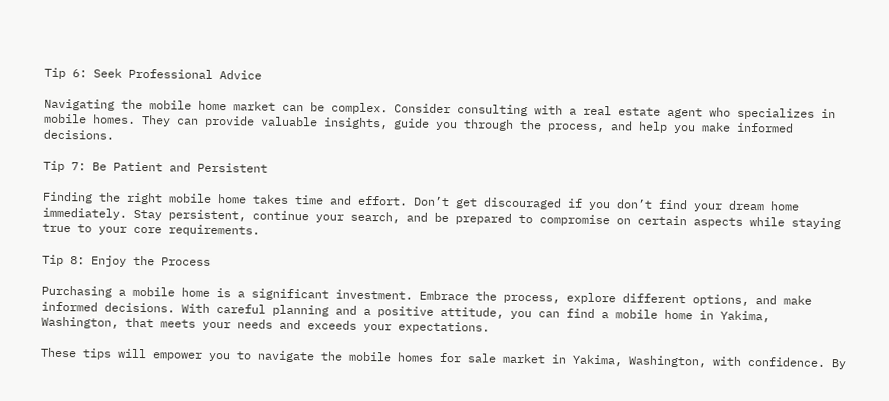Tip 6: Seek Professional Advice

Navigating the mobile home market can be complex. Consider consulting with a real estate agent who specializes in mobile homes. They can provide valuable insights, guide you through the process, and help you make informed decisions.

Tip 7: Be Patient and Persistent

Finding the right mobile home takes time and effort. Don’t get discouraged if you don’t find your dream home immediately. Stay persistent, continue your search, and be prepared to compromise on certain aspects while staying true to your core requirements.

Tip 8: Enjoy the Process

Purchasing a mobile home is a significant investment. Embrace the process, explore different options, and make informed decisions. With careful planning and a positive attitude, you can find a mobile home in Yakima, Washington, that meets your needs and exceeds your expectations.

These tips will empower you to navigate the mobile homes for sale market in Yakima, Washington, with confidence. By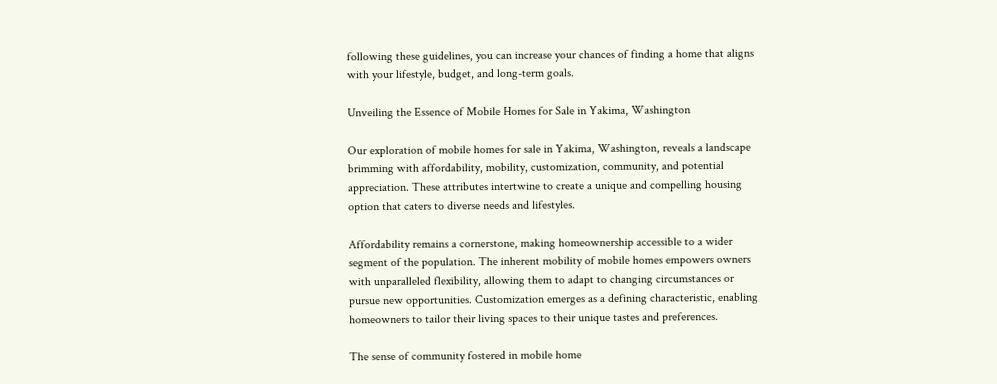following these guidelines, you can increase your chances of finding a home that aligns with your lifestyle, budget, and long-term goals.

Unveiling the Essence of Mobile Homes for Sale in Yakima, Washington

Our exploration of mobile homes for sale in Yakima, Washington, reveals a landscape brimming with affordability, mobility, customization, community, and potential appreciation. These attributes intertwine to create a unique and compelling housing option that caters to diverse needs and lifestyles.

Affordability remains a cornerstone, making homeownership accessible to a wider segment of the population. The inherent mobility of mobile homes empowers owners with unparalleled flexibility, allowing them to adapt to changing circumstances or pursue new opportunities. Customization emerges as a defining characteristic, enabling homeowners to tailor their living spaces to their unique tastes and preferences.

The sense of community fostered in mobile home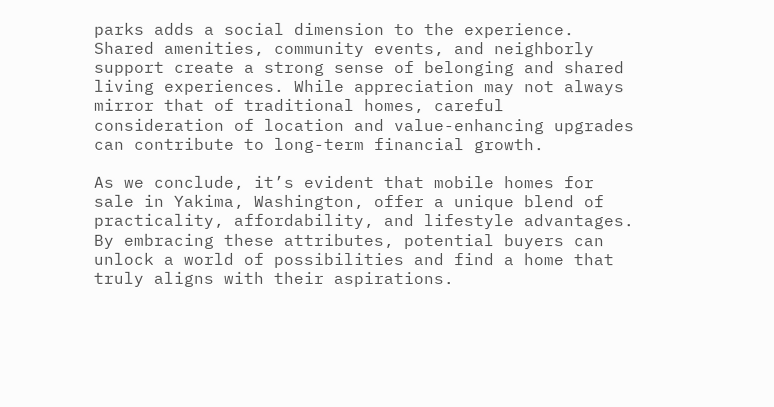parks adds a social dimension to the experience. Shared amenities, community events, and neighborly support create a strong sense of belonging and shared living experiences. While appreciation may not always mirror that of traditional homes, careful consideration of location and value-enhancing upgrades can contribute to long-term financial growth.

As we conclude, it’s evident that mobile homes for sale in Yakima, Washington, offer a unique blend of practicality, affordability, and lifestyle advantages. By embracing these attributes, potential buyers can unlock a world of possibilities and find a home that truly aligns with their aspirations.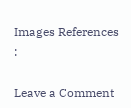Images References :

Leave a Comment